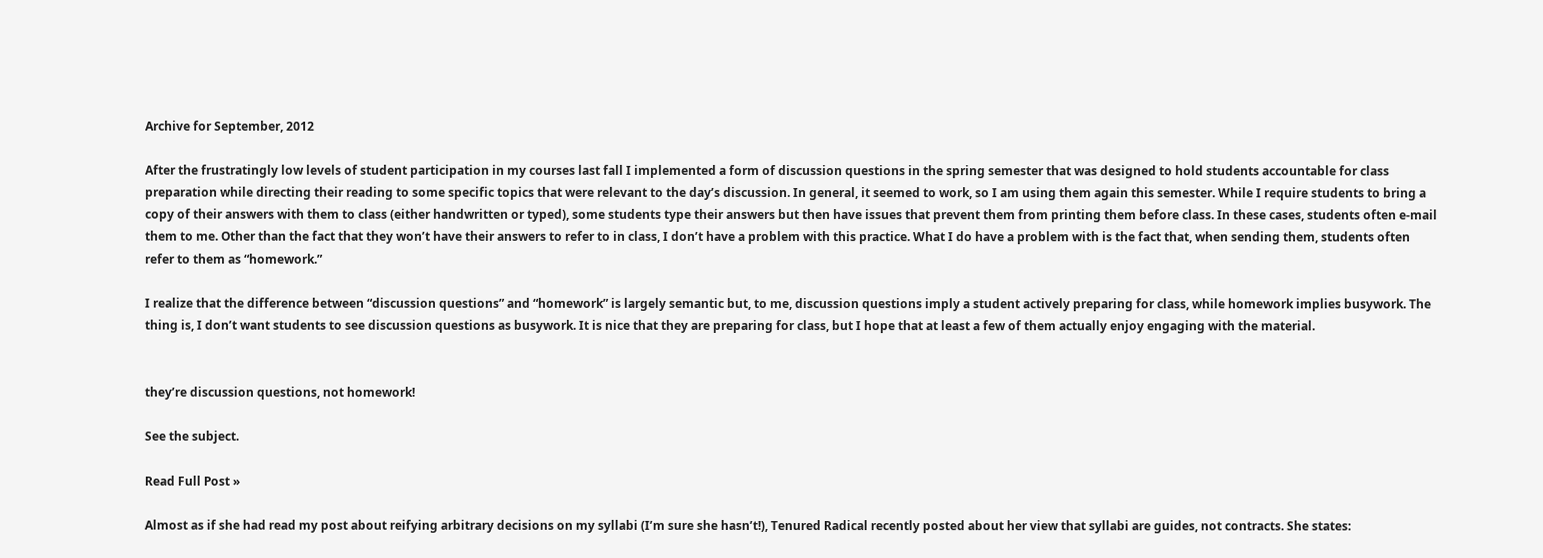Archive for September, 2012

After the frustratingly low levels of student participation in my courses last fall I implemented a form of discussion questions in the spring semester that was designed to hold students accountable for class preparation while directing their reading to some specific topics that were relevant to the day’s discussion. In general, it seemed to work, so I am using them again this semester. While I require students to bring a copy of their answers with them to class (either handwritten or typed), some students type their answers but then have issues that prevent them from printing them before class. In these cases, students often e-mail them to me. Other than the fact that they won’t have their answers to refer to in class, I don’t have a problem with this practice. What I do have a problem with is the fact that, when sending them, students often refer to them as “homework.”

I realize that the difference between “discussion questions” and “homework” is largely semantic but, to me, discussion questions imply a student actively preparing for class, while homework implies busywork. The thing is, I don’t want students to see discussion questions as busywork. It is nice that they are preparing for class, but I hope that at least a few of them actually enjoy engaging with the material.


they’re discussion questions, not homework!

See the subject.

Read Full Post »

Almost as if she had read my post about reifying arbitrary decisions on my syllabi (I’m sure she hasn’t!), Tenured Radical recently posted about her view that syllabi are guides, not contracts. She states: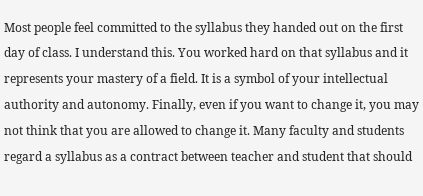Most people feel committed to the syllabus they handed out on the first day of class. I understand this. You worked hard on that syllabus and it represents your mastery of a field. It is a symbol of your intellectual authority and autonomy. Finally, even if you want to change it, you may not think that you are allowed to change it. Many faculty and students regard a syllabus as a contract between teacher and student that should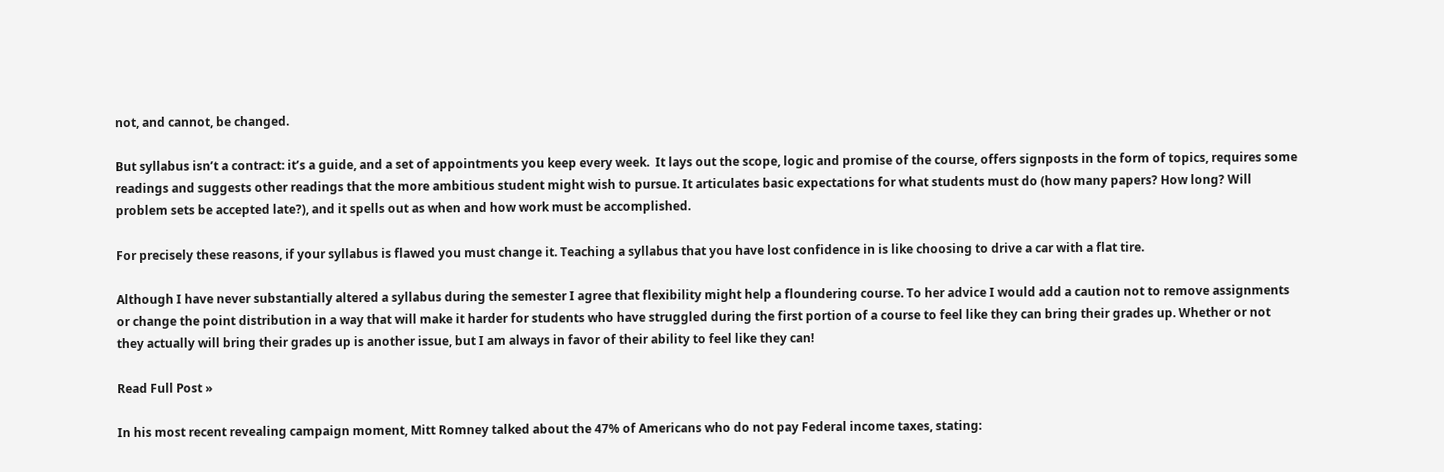not, and cannot, be changed.

But syllabus isn’t a contract: it’s a guide, and a set of appointments you keep every week.  It lays out the scope, logic and promise of the course, offers signposts in the form of topics, requires some readings and suggests other readings that the more ambitious student might wish to pursue. It articulates basic expectations for what students must do (how many papers? How long? Will problem sets be accepted late?), and it spells out as when and how work must be accomplished.

For precisely these reasons, if your syllabus is flawed you must change it. Teaching a syllabus that you have lost confidence in is like choosing to drive a car with a flat tire.

Although I have never substantially altered a syllabus during the semester I agree that flexibility might help a floundering course. To her advice I would add a caution not to remove assignments or change the point distribution in a way that will make it harder for students who have struggled during the first portion of a course to feel like they can bring their grades up. Whether or not they actually will bring their grades up is another issue, but I am always in favor of their ability to feel like they can!

Read Full Post »

In his most recent revealing campaign moment, Mitt Romney talked about the 47% of Americans who do not pay Federal income taxes, stating: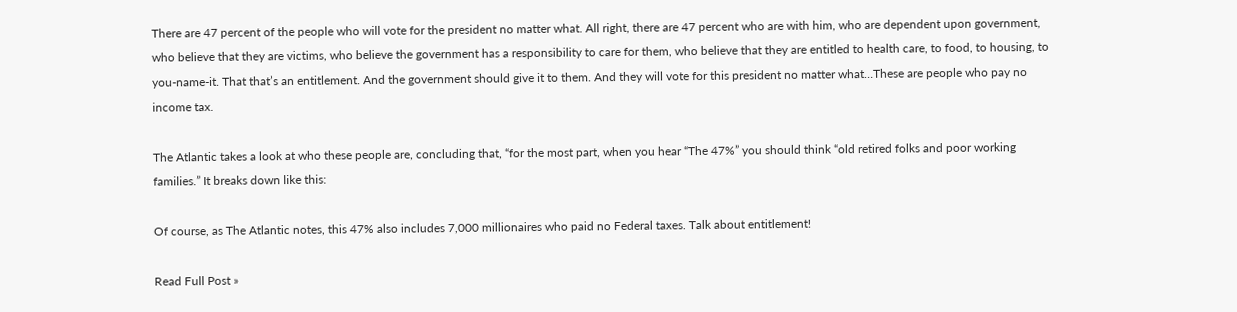There are 47 percent of the people who will vote for the president no matter what. All right, there are 47 percent who are with him, who are dependent upon government, who believe that they are victims, who believe the government has a responsibility to care for them, who believe that they are entitled to health care, to food, to housing, to you-name-it. That that’s an entitlement. And the government should give it to them. And they will vote for this president no matter what…These are people who pay no income tax.

The Atlantic takes a look at who these people are, concluding that, “for the most part, when you hear “The 47%” you should think “old retired folks and poor working families.” It breaks down like this:

Of course, as The Atlantic notes, this 47% also includes 7,000 millionaires who paid no Federal taxes. Talk about entitlement!

Read Full Post »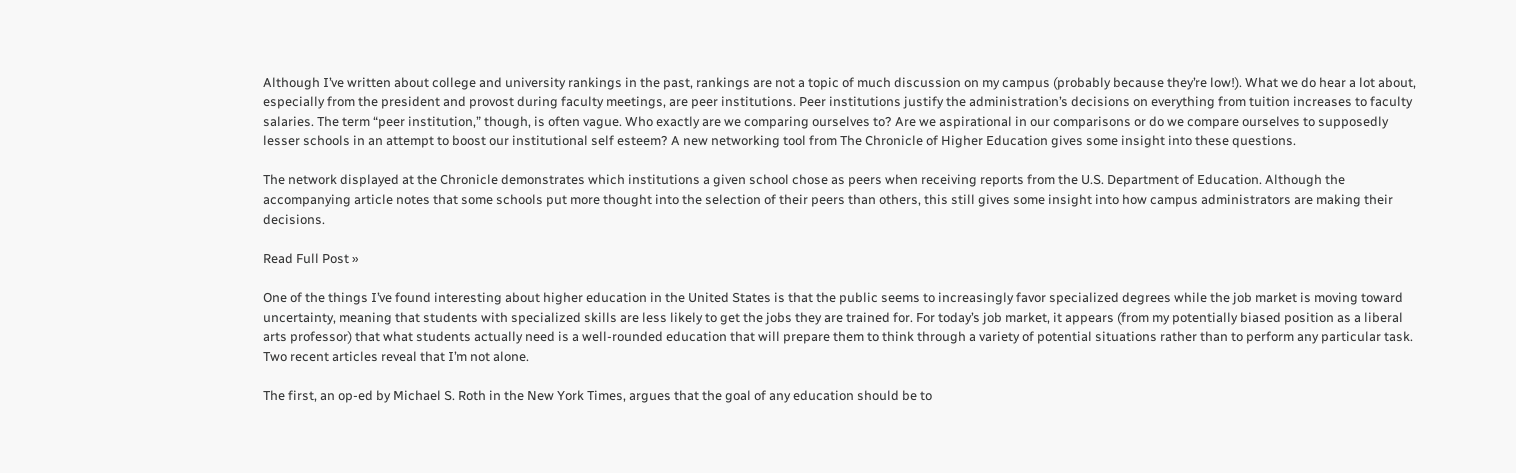Although I’ve written about college and university rankings in the past, rankings are not a topic of much discussion on my campus (probably because they’re low!). What we do hear a lot about, especially from the president and provost during faculty meetings, are peer institutions. Peer institutions justify the administration’s decisions on everything from tuition increases to faculty salaries. The term “peer institution,” though, is often vague. Who exactly are we comparing ourselves to? Are we aspirational in our comparisons or do we compare ourselves to supposedly lesser schools in an attempt to boost our institutional self esteem? A new networking tool from The Chronicle of Higher Education gives some insight into these questions.

The network displayed at the Chronicle demonstrates which institutions a given school chose as peers when receiving reports from the U.S. Department of Education. Although the accompanying article notes that some schools put more thought into the selection of their peers than others, this still gives some insight into how campus administrators are making their decisions.

Read Full Post »

One of the things I’ve found interesting about higher education in the United States is that the public seems to increasingly favor specialized degrees while the job market is moving toward uncertainty, meaning that students with specialized skills are less likely to get the jobs they are trained for. For today’s job market, it appears (from my potentially biased position as a liberal arts professor) that what students actually need is a well-rounded education that will prepare them to think through a variety of potential situations rather than to perform any particular task. Two recent articles reveal that I’m not alone.

The first, an op-ed by Michael S. Roth in the New York Times, argues that the goal of any education should be to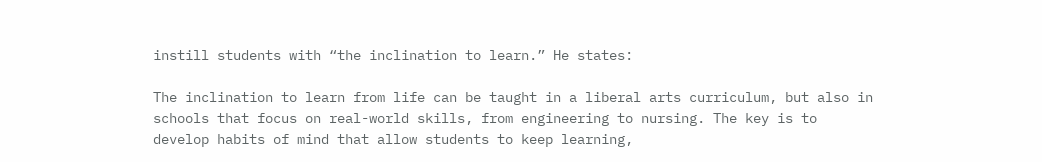instill students with “the inclination to learn.” He states:

The inclination to learn from life can be taught in a liberal arts curriculum, but also in schools that focus on real-world skills, from engineering to nursing. The key is to develop habits of mind that allow students to keep learning,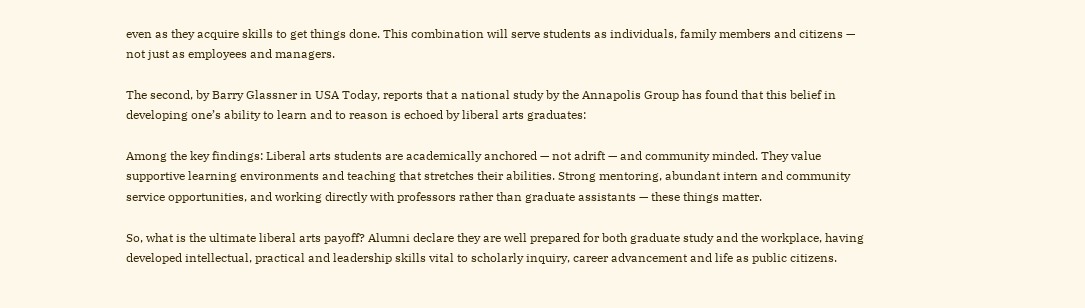even as they acquire skills to get things done. This combination will serve students as individuals, family members and citizens — not just as employees and managers.

The second, by Barry Glassner in USA Today, reports that a national study by the Annapolis Group has found that this belief in developing one’s ability to learn and to reason is echoed by liberal arts graduates:

Among the key findings: Liberal arts students are academically anchored — not adrift — and community minded. They value supportive learning environments and teaching that stretches their abilities. Strong mentoring, abundant intern and community service opportunities, and working directly with professors rather than graduate assistants — these things matter.

So, what is the ultimate liberal arts payoff? Alumni declare they are well prepared for both graduate study and the workplace, having developed intellectual, practical and leadership skills vital to scholarly inquiry, career advancement and life as public citizens.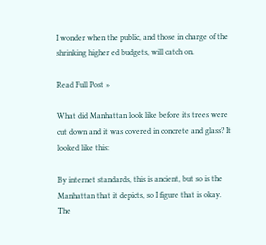I wonder when the public, and those in charge of the shrinking higher ed budgets, will catch on.

Read Full Post »

What did Manhattan look like before its trees were cut down and it was covered in concrete and glass? It looked like this:

By internet standards, this is ancient, but so is the Manhattan that it depicts, so I figure that is okay. The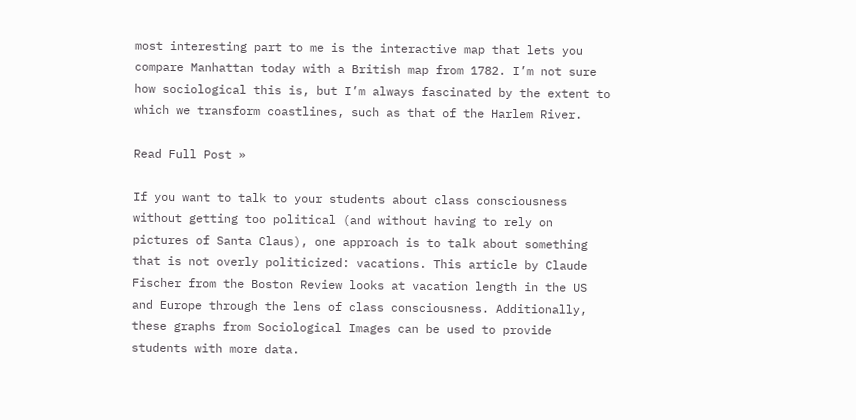most interesting part to me is the interactive map that lets you compare Manhattan today with a British map from 1782. I’m not sure how sociological this is, but I’m always fascinated by the extent to which we transform coastlines, such as that of the Harlem River.

Read Full Post »

If you want to talk to your students about class consciousness without getting too political (and without having to rely on pictures of Santa Claus), one approach is to talk about something that is not overly politicized: vacations. This article by Claude Fischer from the Boston Review looks at vacation length in the US and Europe through the lens of class consciousness. Additionally, these graphs from Sociological Images can be used to provide students with more data.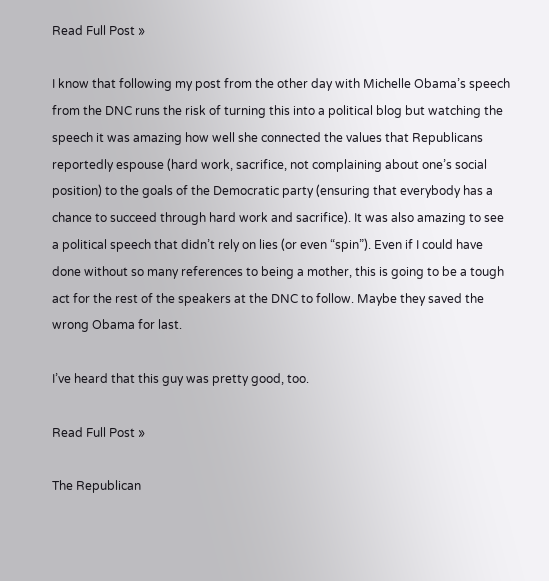Read Full Post »

I know that following my post from the other day with Michelle Obama’s speech from the DNC runs the risk of turning this into a political blog but watching the speech it was amazing how well she connected the values that Republicans reportedly espouse (hard work, sacrifice, not complaining about one’s social position) to the goals of the Democratic party (ensuring that everybody has a chance to succeed through hard work and sacrifice). It was also amazing to see a political speech that didn’t rely on lies (or even “spin”). Even if I could have done without so many references to being a mother, this is going to be a tough act for the rest of the speakers at the DNC to follow. Maybe they saved the wrong Obama for last.

I’ve heard that this guy was pretty good, too.

Read Full Post »

The Republican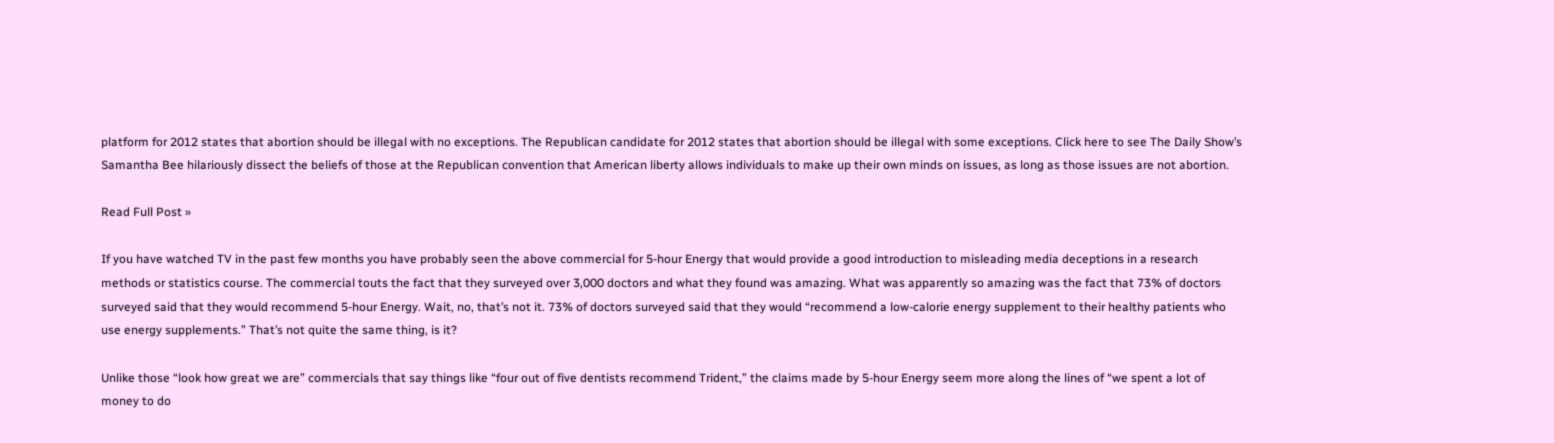platform for 2012 states that abortion should be illegal with no exceptions. The Republican candidate for 2012 states that abortion should be illegal with some exceptions. Click here to see The Daily Show’s Samantha Bee hilariously dissect the beliefs of those at the Republican convention that American liberty allows individuals to make up their own minds on issues, as long as those issues are not abortion.

Read Full Post »

If you have watched TV in the past few months you have probably seen the above commercial for 5-hour Energy that would provide a good introduction to misleading media deceptions in a research methods or statistics course. The commercial touts the fact that they surveyed over 3,000 doctors and what they found was amazing. What was apparently so amazing was the fact that 73% of doctors surveyed said that they would recommend 5-hour Energy. Wait, no, that’s not it. 73% of doctors surveyed said that they would “recommend a low-calorie energy supplement to their healthy patients who use energy supplements.” That’s not quite the same thing, is it?

Unlike those “look how great we are” commercials that say things like “four out of five dentists recommend Trident,” the claims made by 5-hour Energy seem more along the lines of “we spent a lot of money to do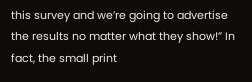this survey and we’re going to advertise the results no matter what they show!” In fact, the small print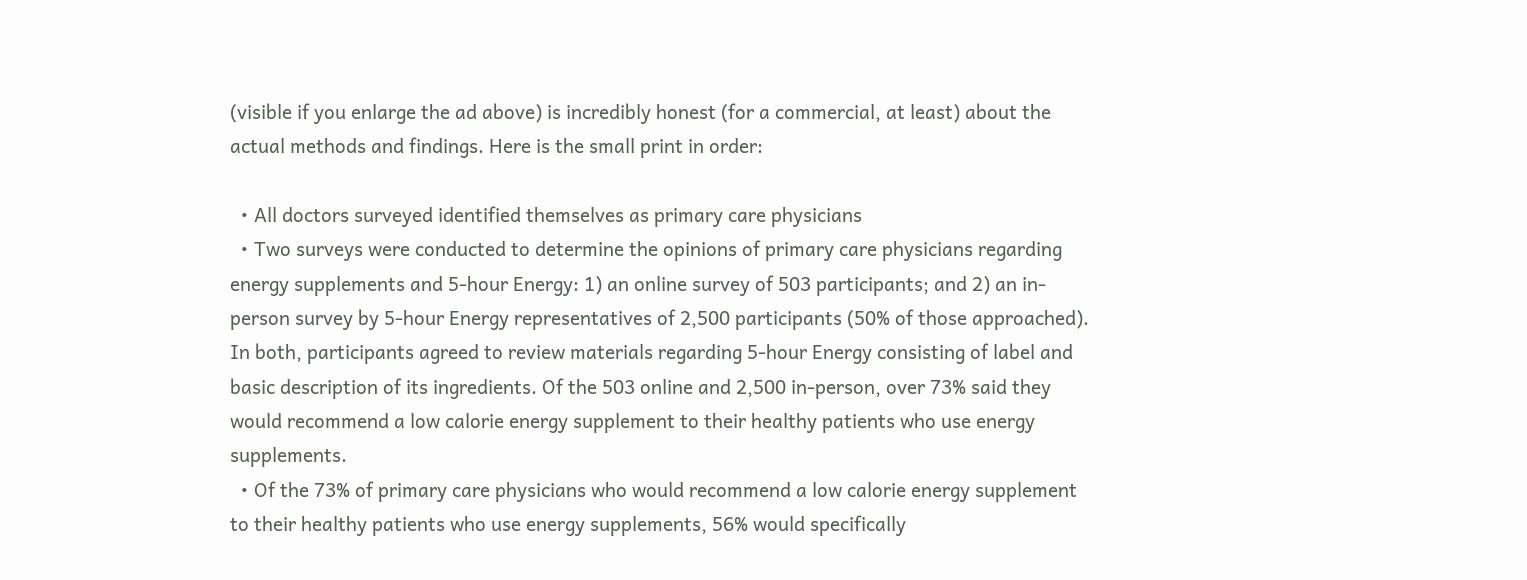(visible if you enlarge the ad above) is incredibly honest (for a commercial, at least) about the actual methods and findings. Here is the small print in order:

  • All doctors surveyed identified themselves as primary care physicians
  • Two surveys were conducted to determine the opinions of primary care physicians regarding energy supplements and 5-hour Energy: 1) an online survey of 503 participants; and 2) an in-person survey by 5-hour Energy representatives of 2,500 participants (50% of those approached). In both, participants agreed to review materials regarding 5-hour Energy consisting of label and basic description of its ingredients. Of the 503 online and 2,500 in-person, over 73% said they would recommend a low calorie energy supplement to their healthy patients who use energy supplements.
  • Of the 73% of primary care physicians who would recommend a low calorie energy supplement to their healthy patients who use energy supplements, 56% would specifically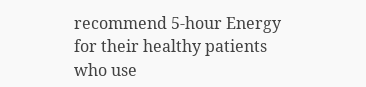recommend 5-hour Energy for their healthy patients who use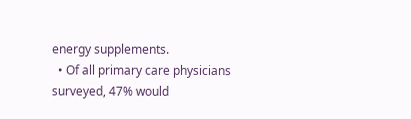energy supplements.
  • Of all primary care physicians surveyed, 47% would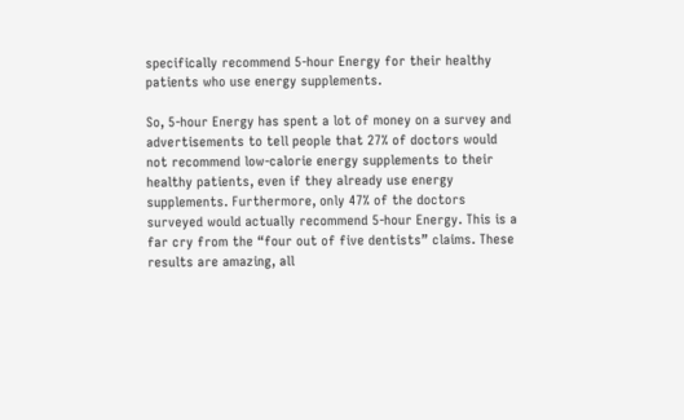specifically recommend 5-hour Energy for their healthy patients who use energy supplements.

So, 5-hour Energy has spent a lot of money on a survey and advertisements to tell people that 27% of doctors would not recommend low-calorie energy supplements to their healthy patients, even if they already use energy supplements. Furthermore, only 47% of the doctors surveyed would actually recommend 5-hour Energy. This is a far cry from the “four out of five dentists” claims. These results are amazing, all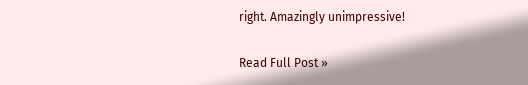right. Amazingly unimpressive!

Read Full Post »